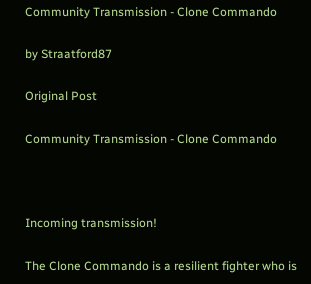Community Transmission - Clone Commando

by Straatford87

Original Post

Community Transmission - Clone Commando



Incoming transmission!

The Clone Commando is a resilient fighter who is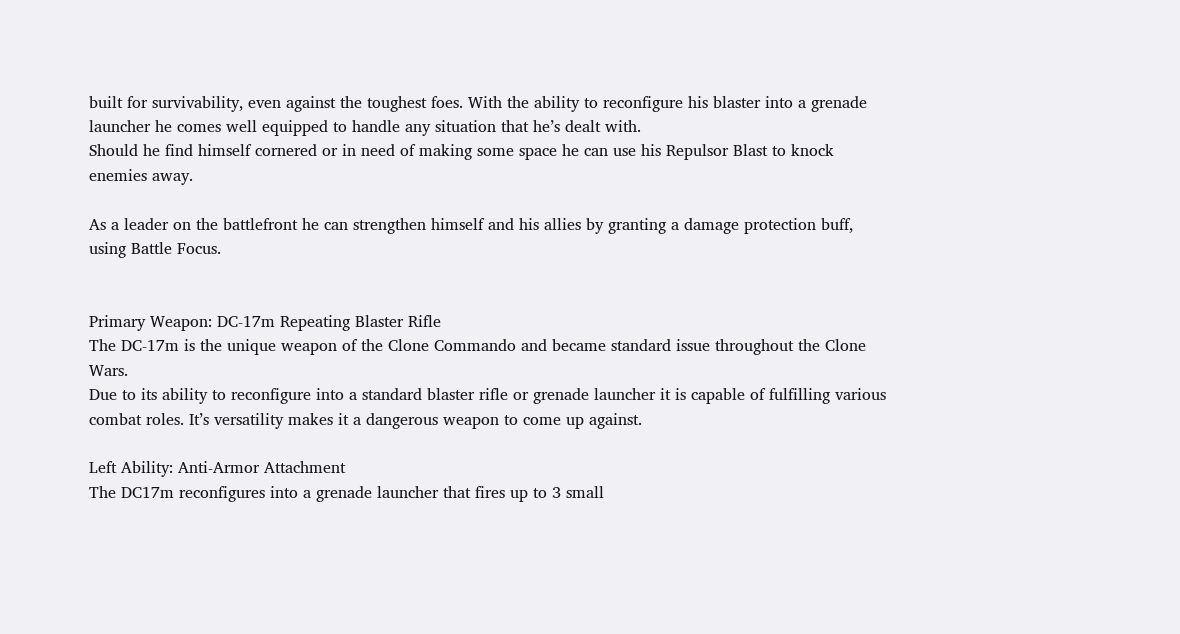built for survivability, even against the toughest foes. With the ability to reconfigure his blaster into a grenade launcher he comes well equipped to handle any situation that he’s dealt with.
Should he find himself cornered or in need of making some space he can use his Repulsor Blast to knock enemies away.

As a leader on the battlefront he can strengthen himself and his allies by granting a damage protection buff, using Battle Focus.


Primary Weapon: DC-17m Repeating Blaster Rifle
The DC-17m is the unique weapon of the Clone Commando and became standard issue throughout the Clone Wars.
Due to its ability to reconfigure into a standard blaster rifle or grenade launcher it is capable of fulfilling various combat roles. It’s versatility makes it a dangerous weapon to come up against.

Left Ability: Anti-Armor Attachment
The DC17m reconfigures into a grenade launcher that fires up to 3 small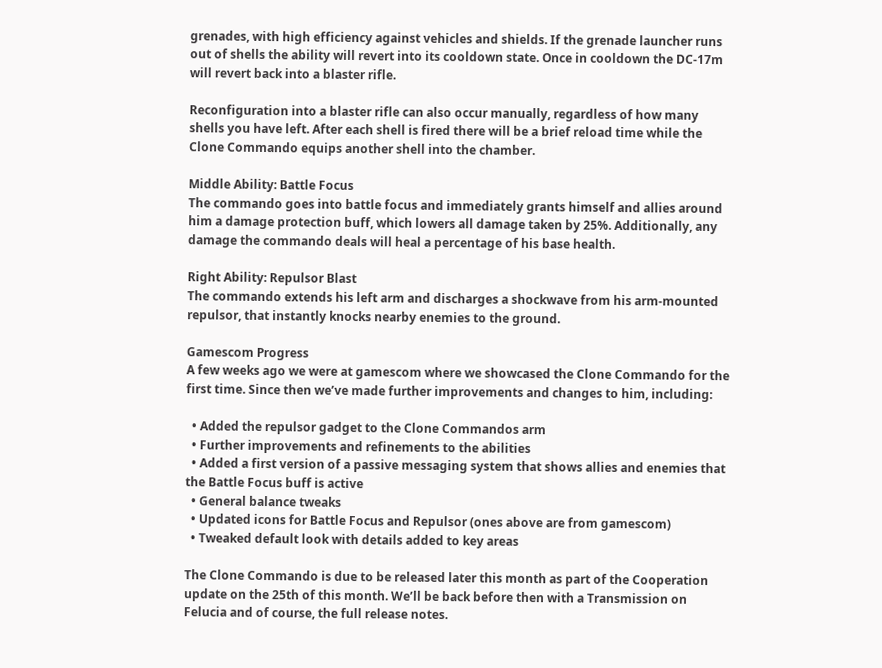grenades, with high efficiency against vehicles and shields. If the grenade launcher runs out of shells the ability will revert into its cooldown state. Once in cooldown the DC-17m will revert back into a blaster rifle.

Reconfiguration into a blaster rifle can also occur manually, regardless of how many shells you have left. After each shell is fired there will be a brief reload time while the Clone Commando equips another shell into the chamber.

Middle Ability: Battle Focus
The commando goes into battle focus and immediately grants himself and allies around him a damage protection buff, which lowers all damage taken by 25%. Additionally, any damage the commando deals will heal a percentage of his base health.

Right Ability: Repulsor Blast
The commando extends his left arm and discharges a shockwave from his arm-mounted repulsor, that instantly knocks nearby enemies to the ground.

Gamescom Progress
A few weeks ago we were at gamescom where we showcased the Clone Commando for the first time. Since then we’ve made further improvements and changes to him, including:

  • Added the repulsor gadget to the Clone Commandos arm
  • Further improvements and refinements to the abilities
  • Added a first version of a passive messaging system that shows allies and enemies that the Battle Focus buff is active
  • General balance tweaks
  • Updated icons for Battle Focus and Repulsor (ones above are from gamescom)
  • Tweaked default look with details added to key areas

The Clone Commando is due to be released later this month as part of the Cooperation update on the 25th of this month. We’ll be back before then with a Transmission on Felucia and of course, the full release notes.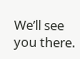We’ll see you there.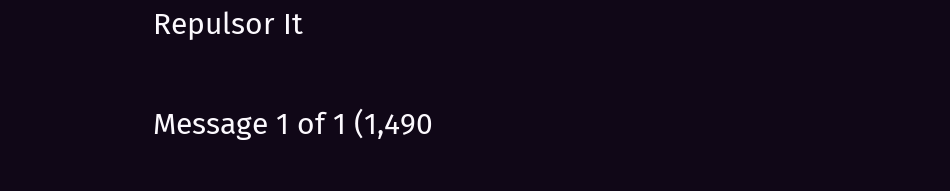Repulsor It

Message 1 of 1 (1,490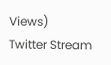Views)
Twitter Stream